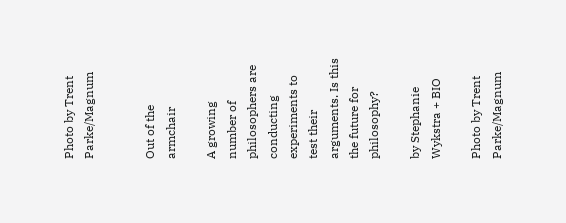Photo by Trent Parke/Magnum


Out of the armchair

A growing number of philosophers are conducting experiments to test their arguments. Is this the future for philosophy?

by Stephanie Wykstra + BIO

Photo by Trent Parke/Magnum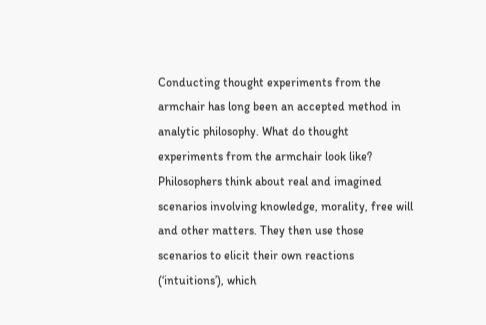Conducting thought experiments from the armchair has long been an accepted method in analytic philosophy. What do thought experiments from the armchair look like? Philosophers think about real and imagined scenarios involving knowledge, morality, free will and other matters. They then use those scenarios to elicit their own reactions (‘intuitions’), which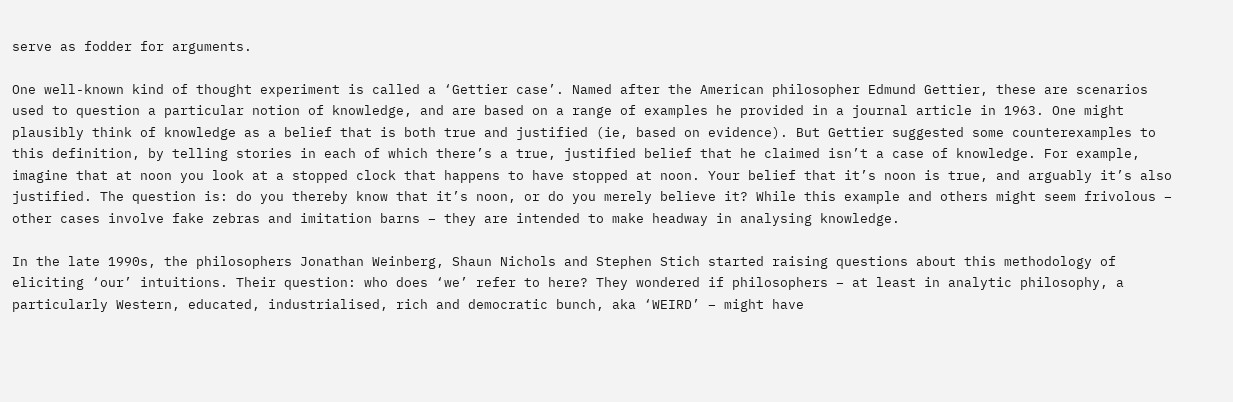serve as fodder for arguments.

One well-known kind of thought experiment is called a ‘Gettier case’. Named after the American philosopher Edmund Gettier, these are scenarios used to question a particular notion of knowledge, and are based on a range of examples he provided in a journal article in 1963. One might plausibly think of knowledge as a belief that is both true and justified (ie, based on evidence). But Gettier suggested some counterexamples to this definition, by telling stories in each of which there’s a true, justified belief that he claimed isn’t a case of knowledge. For example, imagine that at noon you look at a stopped clock that happens to have stopped at noon. Your belief that it’s noon is true, and arguably it’s also justified. The question is: do you thereby know that it’s noon, or do you merely believe it? While this example and others might seem frivolous – other cases involve fake zebras and imitation barns – they are intended to make headway in analysing knowledge.

In the late 1990s, the philosophers Jonathan Weinberg, Shaun Nichols and Stephen Stich started raising questions about this methodology of eliciting ‘our’ intuitions. Their question: who does ‘we’ refer to here? They wondered if philosophers – at least in analytic philosophy, a particularly Western, educated, industrialised, rich and democratic bunch, aka ‘WEIRD’ – might have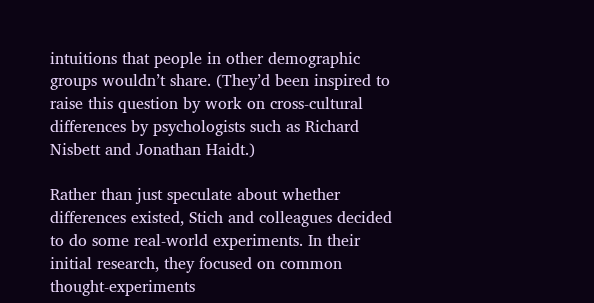intuitions that people in other demographic groups wouldn’t share. (They’d been inspired to raise this question by work on cross-cultural differences by psychologists such as Richard Nisbett and Jonathan Haidt.)

Rather than just speculate about whether differences existed, Stich and colleagues decided to do some real-world experiments. In their initial research, they focused on common thought-experiments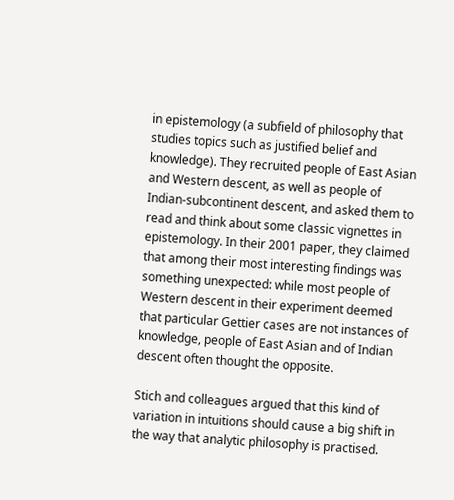in epistemology (a subfield of philosophy that studies topics such as justified belief and knowledge). They recruited people of East Asian and Western descent, as well as people of Indian-subcontinent descent, and asked them to read and think about some classic vignettes in epistemology. In their 2001 paper, they claimed that among their most interesting findings was something unexpected: while most people of Western descent in their experiment deemed that particular Gettier cases are not instances of knowledge, people of East Asian and of Indian descent often thought the opposite.

Stich and colleagues argued that this kind of variation in intuitions should cause a big shift in the way that analytic philosophy is practised.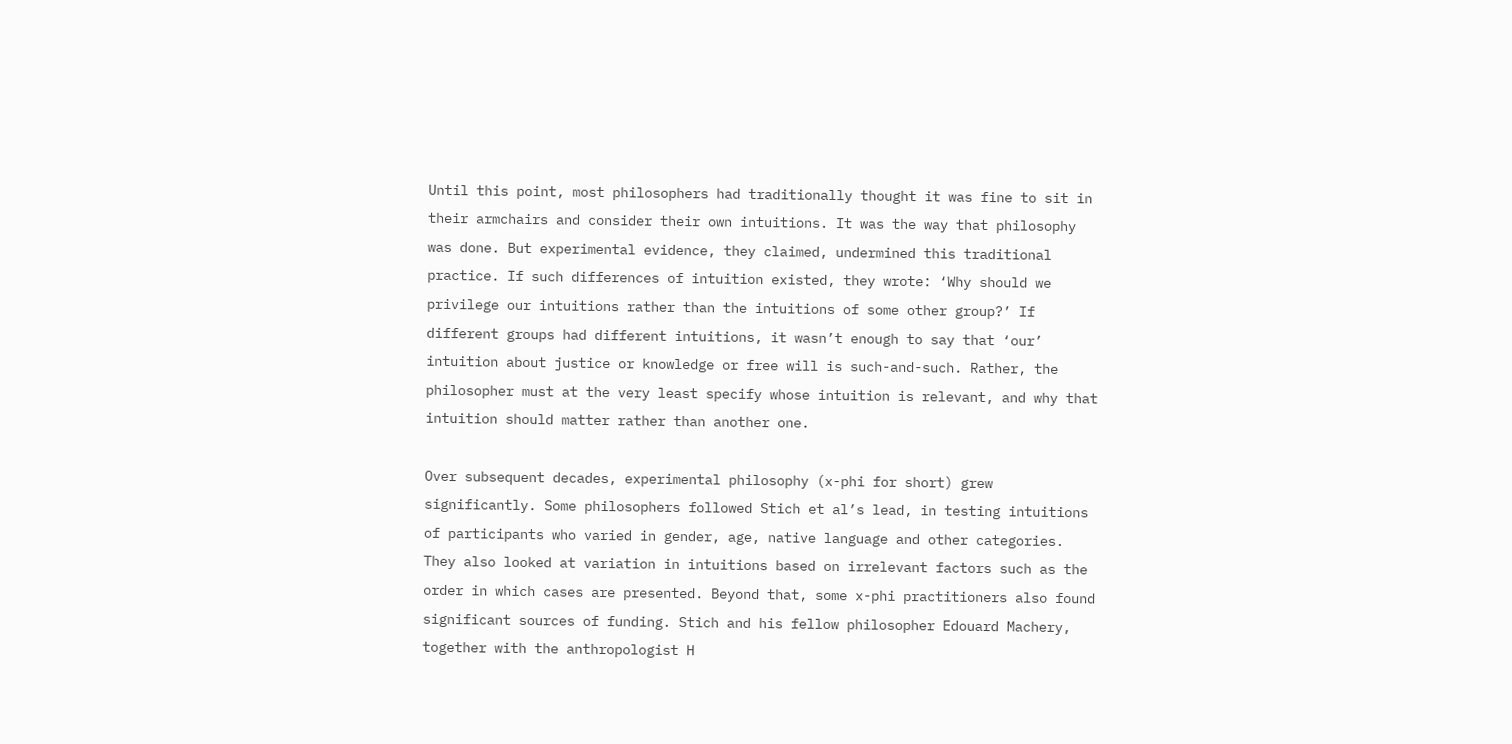Until this point, most philosophers had traditionally thought it was fine to sit in their armchairs and consider their own intuitions. It was the way that philosophy was done. But experimental evidence, they claimed, undermined this traditional practice. If such differences of intuition existed, they wrote: ‘Why should we privilege our intuitions rather than the intuitions of some other group?’ If different groups had different intuitions, it wasn’t enough to say that ‘our’ intuition about justice or knowledge or free will is such-and-such. Rather, the philosopher must at the very least specify whose intuition is relevant, and why that intuition should matter rather than another one.

Over subsequent decades, experimental philosophy (x-phi for short) grew significantly. Some philosophers followed Stich et al’s lead, in testing intuitions of participants who varied in gender, age, native language and other categories. They also looked at variation in intuitions based on irrelevant factors such as the order in which cases are presented. Beyond that, some x-phi practitioners also found significant sources of funding. Stich and his fellow philosopher Edouard Machery, together with the anthropologist H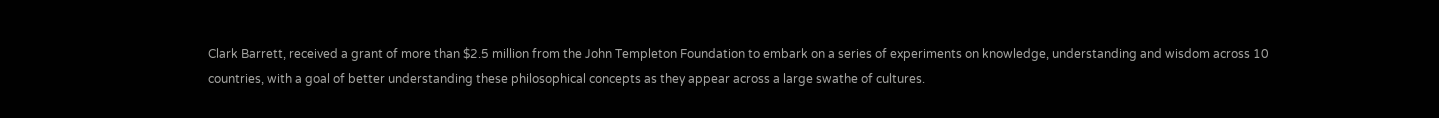Clark Barrett, received a grant of more than $2.5 million from the John Templeton Foundation to embark on a series of experiments on knowledge, understanding and wisdom across 10 countries, with a goal of better understanding these philosophical concepts as they appear across a large swathe of cultures.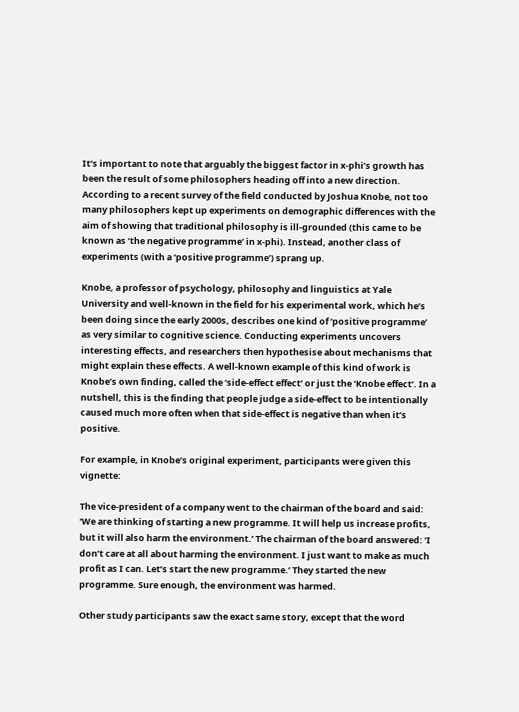It’s important to note that arguably the biggest factor in x-phi’s growth has been the result of some philosophers heading off into a new direction. According to a recent survey of the field conducted by Joshua Knobe, not too many philosophers kept up experiments on demographic differences with the aim of showing that traditional philosophy is ill-grounded (this came to be known as ‘the negative programme’ in x-phi). Instead, another class of experiments (with a ‘positive programme’) sprang up.

Knobe, a professor of psychology, philosophy and linguistics at Yale University and well-known in the field for his experimental work, which he’s been doing since the early 2000s, describes one kind of ‘positive programme’ as very similar to cognitive science. Conducting experiments uncovers interesting effects, and researchers then hypothesise about mechanisms that might explain these effects. A well-known example of this kind of work is Knobe’s own finding, called the ‘side-effect effect’ or just the ‘Knobe effect’. In a nutshell, this is the finding that people judge a side-effect to be intentionally caused much more often when that side-effect is negative than when it’s positive.

For example, in Knobe’s original experiment, participants were given this vignette:

The vice-president of a company went to the chairman of the board and said: ‘We are thinking of starting a new programme. It will help us increase profits, but it will also harm the environment.’ The chairman of the board answered: ‘I don’t care at all about harming the environment. I just want to make as much profit as I can. Let’s start the new programme.’ They started the new programme. Sure enough, the environment was harmed.

Other study participants saw the exact same story, except that the word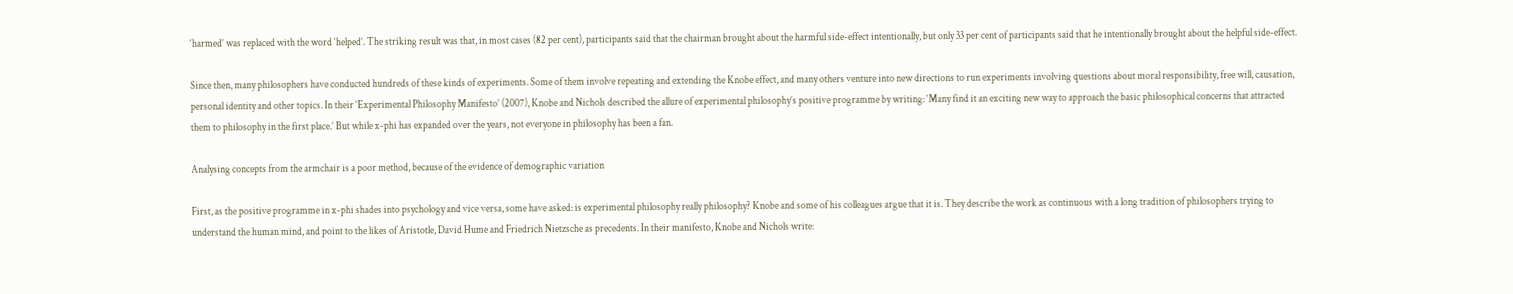‘harmed’ was replaced with the word ‘helped’. The striking result was that, in most cases (82 per cent), participants said that the chairman brought about the harmful side-effect intentionally, but only 33 per cent of participants said that he intentionally brought about the helpful side-effect.

Since then, many philosophers have conducted hundreds of these kinds of experiments. Some of them involve repeating and extending the Knobe effect, and many others venture into new directions to run experiments involving questions about moral responsibility, free will, causation, personal identity and other topics. In their ‘Experimental Philosophy Manifesto’ (2007), Knobe and Nichols described the allure of experimental philosophy’s positive programme by writing: ‘Many find it an exciting new way to approach the basic philosophical concerns that attracted them to philosophy in the first place.’ But while x-phi has expanded over the years, not everyone in philosophy has been a fan.

Analysing concepts from the armchair is a poor method, because of the evidence of demographic variation

First, as the positive programme in x-phi shades into psychology and vice versa, some have asked: is experimental philosophy really philosophy? Knobe and some of his colleagues argue that it is. They describe the work as continuous with a long tradition of philosophers trying to understand the human mind, and point to the likes of Aristotle, David Hume and Friedrich Nietzsche as precedents. In their manifesto, Knobe and Nichols write: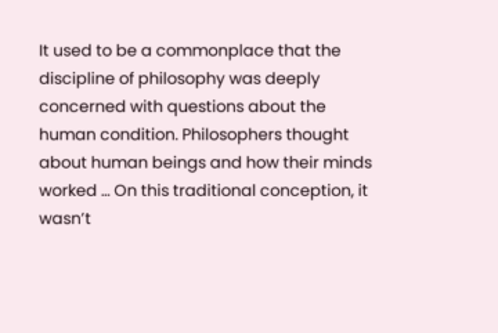It used to be a commonplace that the discipline of philosophy was deeply concerned with questions about the human condition. Philosophers thought about human beings and how their minds worked … On this traditional conception, it wasn’t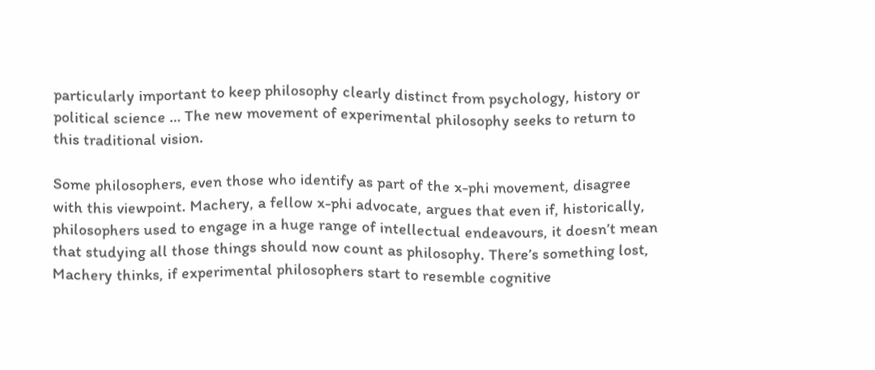particularly important to keep philosophy clearly distinct from psychology, history or political science … The new movement of experimental philosophy seeks to return to this traditional vision.

Some philosophers, even those who identify as part of the x-phi movement, disagree with this viewpoint. Machery, a fellow x-phi advocate, argues that even if, historically, philosophers used to engage in a huge range of intellectual endeavours, it doesn’t mean that studying all those things should now count as philosophy. There’s something lost, Machery thinks, if experimental philosophers start to resemble cognitive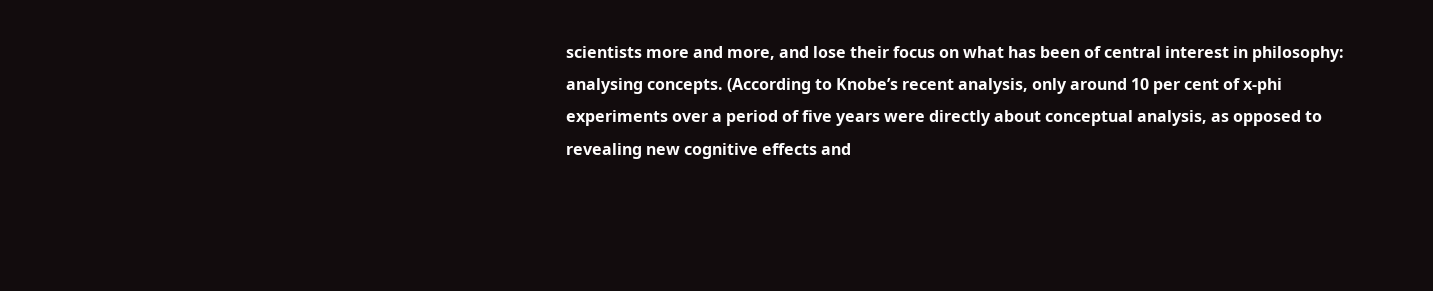scientists more and more, and lose their focus on what has been of central interest in philosophy: analysing concepts. (According to Knobe’s recent analysis, only around 10 per cent of x-phi experiments over a period of five years were directly about conceptual analysis, as opposed to revealing new cognitive effects and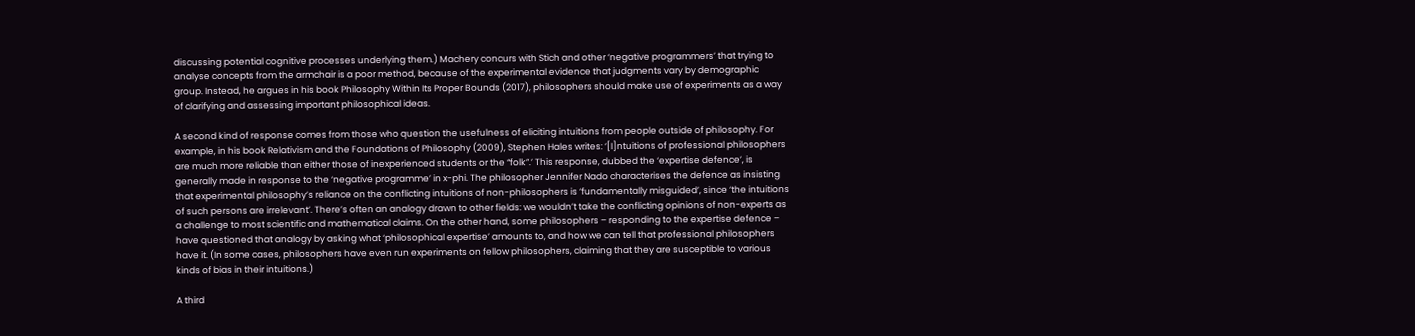discussing potential cognitive processes underlying them.) Machery concurs with Stich and other ‘negative programmers’ that trying to analyse concepts from the armchair is a poor method, because of the experimental evidence that judgments vary by demographic group. Instead, he argues in his book Philosophy Within Its Proper Bounds (2017), philosophers should make use of experiments as a way of clarifying and assessing important philosophical ideas.

A second kind of response comes from those who question the usefulness of eliciting intuitions from people outside of philosophy. For example, in his book Relativism and the Foundations of Philosophy (2009), Stephen Hales writes: ‘[I]ntuitions of professional philosophers are much more reliable than either those of inexperienced students or the “folk”.’ This response, dubbed the ‘expertise defence’, is generally made in response to the ‘negative programme’ in x-phi. The philosopher Jennifer Nado characterises the defence as insisting that experimental philosophy’s reliance on the conflicting intuitions of non-philosophers is ‘fundamentally misguided’, since ‘the intuitions of such persons are irrelevant’. There’s often an analogy drawn to other fields: we wouldn’t take the conflicting opinions of non-experts as a challenge to most scientific and mathematical claims. On the other hand, some philosophers – responding to the expertise defence – have questioned that analogy by asking what ‘philosophical expertise’ amounts to, and how we can tell that professional philosophers have it. (In some cases, philosophers have even run experiments on fellow philosophers, claiming that they are susceptible to various kinds of bias in their intuitions.)

A third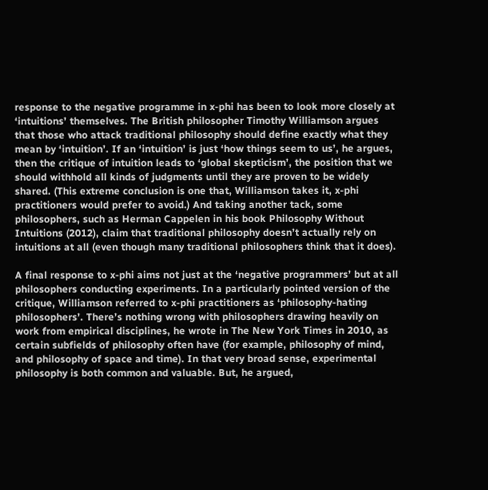response to the negative programme in x-phi has been to look more closely at ‘intuitions’ themselves. The British philosopher Timothy Williamson argues that those who attack traditional philosophy should define exactly what they mean by ‘intuition’. If an ‘intuition’ is just ‘how things seem to us’, he argues, then the critique of intuition leads to ‘global skepticism’, the position that we should withhold all kinds of judgments until they are proven to be widely shared. (This extreme conclusion is one that, Williamson takes it, x-phi practitioners would prefer to avoid.) And taking another tack, some philosophers, such as Herman Cappelen in his book Philosophy Without Intuitions (2012), claim that traditional philosophy doesn’t actually rely on intuitions at all (even though many traditional philosophers think that it does).

A final response to x-phi aims not just at the ‘negative programmers’ but at all philosophers conducting experiments. In a particularly pointed version of the critique, Williamson referred to x-phi practitioners as ‘philosophy-hating philosophers’. There’s nothing wrong with philosophers drawing heavily on work from empirical disciplines, he wrote in The New York Times in 2010, as certain subfields of philosophy often have (for example, philosophy of mind, and philosophy of space and time). In that very broad sense, experimental philosophy is both common and valuable. But, he argued,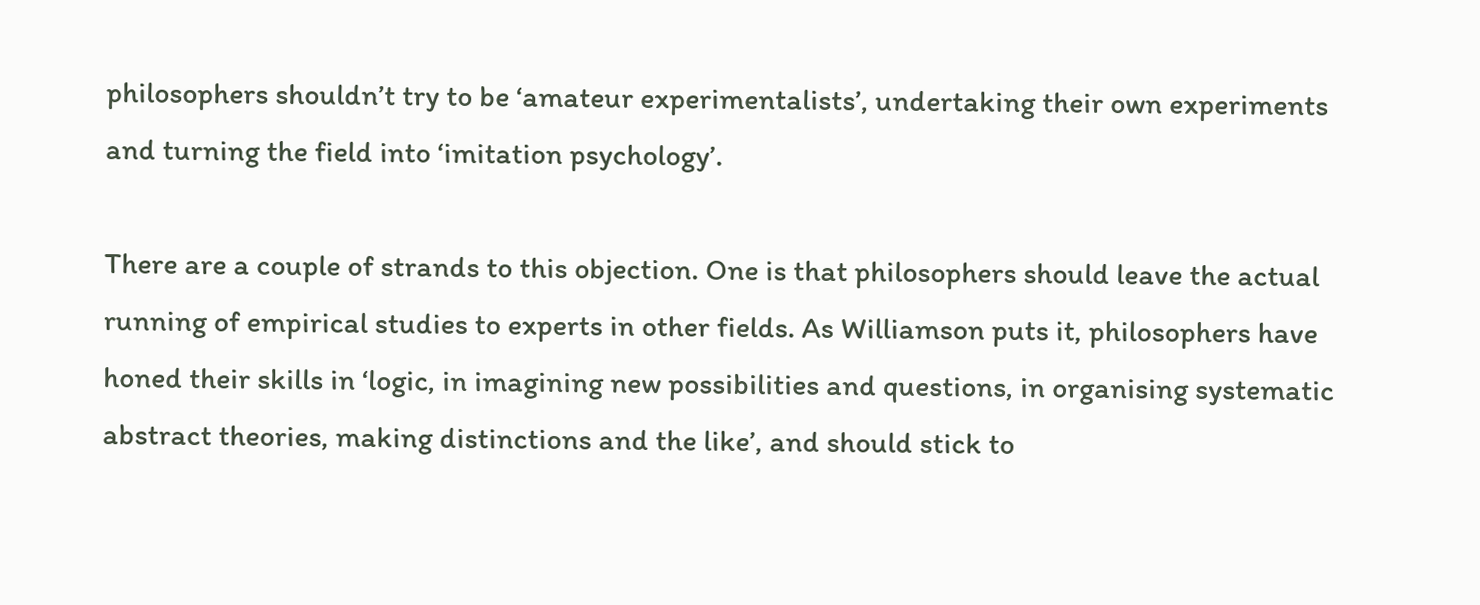philosophers shouldn’t try to be ‘amateur experimentalists’, undertaking their own experiments and turning the field into ‘imitation psychology’.

There are a couple of strands to this objection. One is that philosophers should leave the actual running of empirical studies to experts in other fields. As Williamson puts it, philosophers have honed their skills in ‘logic, in imagining new possibilities and questions, in organising systematic abstract theories, making distinctions and the like’, and should stick to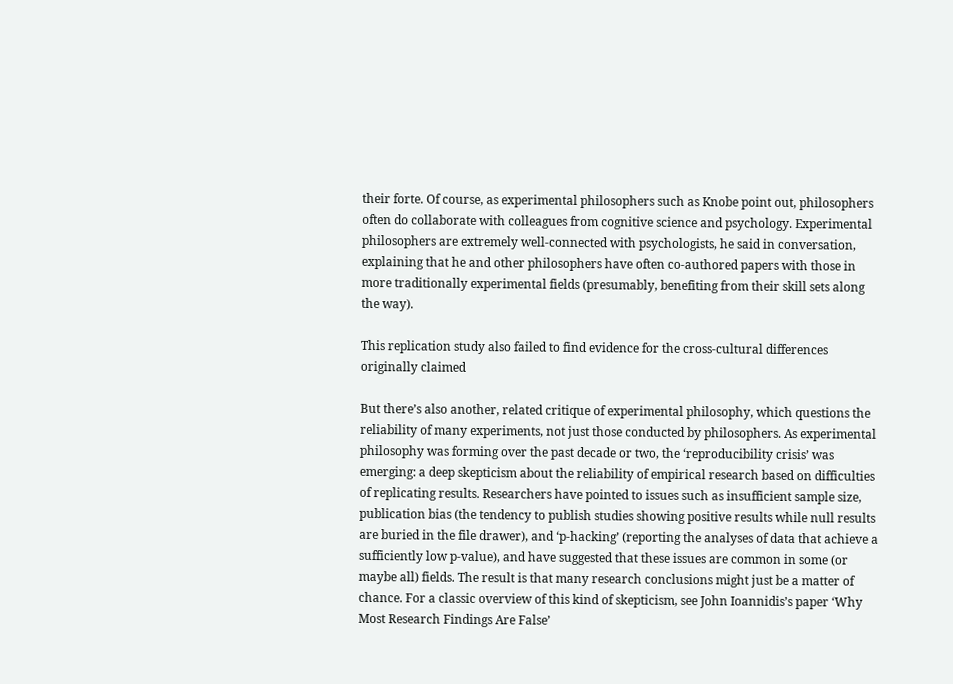their forte. Of course, as experimental philosophers such as Knobe point out, philosophers often do collaborate with colleagues from cognitive science and psychology. Experimental philosophers are extremely well-connected with psychologists, he said in conversation, explaining that he and other philosophers have often co-authored papers with those in more traditionally experimental fields (presumably, benefiting from their skill sets along the way).

This replication study also failed to find evidence for the cross-cultural differences originally claimed

But there’s also another, related critique of experimental philosophy, which questions the reliability of many experiments, not just those conducted by philosophers. As experimental philosophy was forming over the past decade or two, the ‘reproducibility crisis’ was emerging: a deep skepticism about the reliability of empirical research based on difficulties of replicating results. Researchers have pointed to issues such as insufficient sample size, publication bias (the tendency to publish studies showing positive results while null results are buried in the file drawer), and ‘p-hacking’ (reporting the analyses of data that achieve a sufficiently low p-value), and have suggested that these issues are common in some (or maybe all) fields. The result is that many research conclusions might just be a matter of chance. For a classic overview of this kind of skepticism, see John Ioannidis’s paper ‘Why Most Research Findings Are False’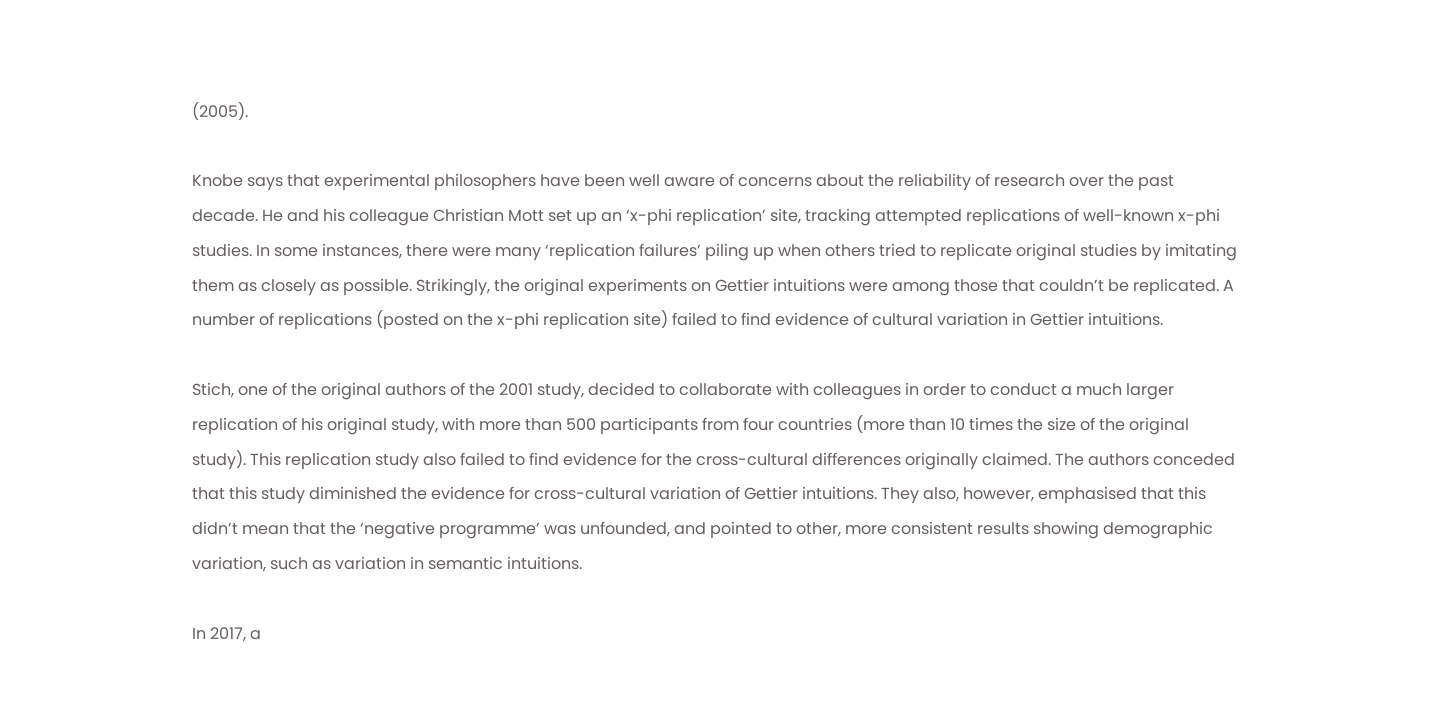(2005).

Knobe says that experimental philosophers have been well aware of concerns about the reliability of research over the past decade. He and his colleague Christian Mott set up an ‘x-phi replication’ site, tracking attempted replications of well-known x-phi studies. In some instances, there were many ‘replication failures’ piling up when others tried to replicate original studies by imitating them as closely as possible. Strikingly, the original experiments on Gettier intuitions were among those that couldn’t be replicated. A number of replications (posted on the x-phi replication site) failed to find evidence of cultural variation in Gettier intuitions.

Stich, one of the original authors of the 2001 study, decided to collaborate with colleagues in order to conduct a much larger replication of his original study, with more than 500 participants from four countries (more than 10 times the size of the original study). This replication study also failed to find evidence for the cross-cultural differences originally claimed. The authors conceded that this study diminished the evidence for cross-cultural variation of Gettier intuitions. They also, however, emphasised that this didn’t mean that the ‘negative programme’ was unfounded, and pointed to other, more consistent results showing demographic variation, such as variation in semantic intuitions.

In 2017, a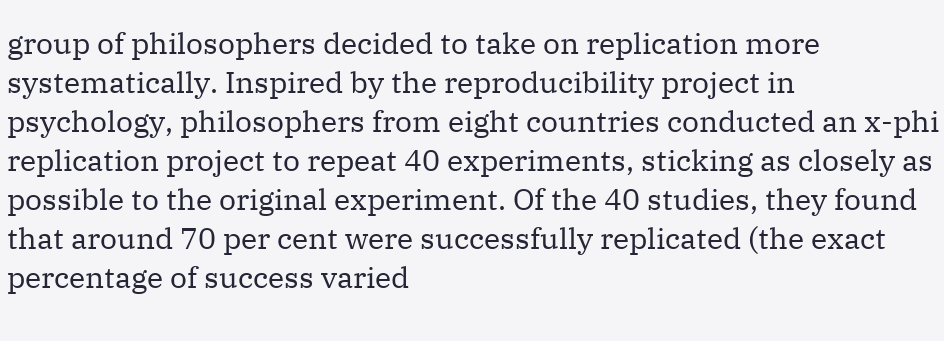group of philosophers decided to take on replication more systematically. Inspired by the reproducibility project in psychology, philosophers from eight countries conducted an x-phi replication project to repeat 40 experiments, sticking as closely as possible to the original experiment. Of the 40 studies, they found that around 70 per cent were successfully replicated (the exact percentage of success varied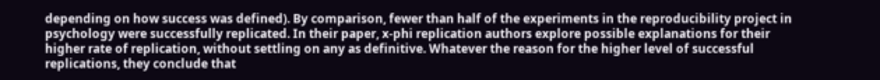depending on how success was defined). By comparison, fewer than half of the experiments in the reproducibility project in psychology were successfully replicated. In their paper, x-phi replication authors explore possible explanations for their higher rate of replication, without settling on any as definitive. Whatever the reason for the higher level of successful replications, they conclude that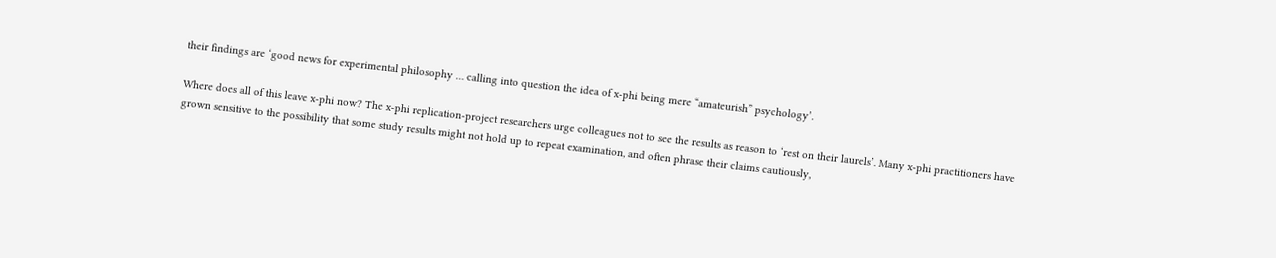their findings are ‘good news for experimental philosophy … calling into question the idea of x-phi being mere “amateurish” psychology’.

Where does all of this leave x-phi now? The x-phi replication-project researchers urge colleagues not to see the results as reason to ‘rest on their laurels’. Many x-phi practitioners have grown sensitive to the possibility that some study results might not hold up to repeat examination, and often phrase their claims cautiously,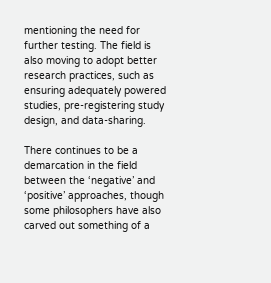mentioning the need for further testing. The field is also moving to adopt better research practices, such as ensuring adequately powered studies, pre-registering study design, and data-sharing.

There continues to be a demarcation in the field between the ‘negative’ and ‘positive’ approaches, though some philosophers have also carved out something of a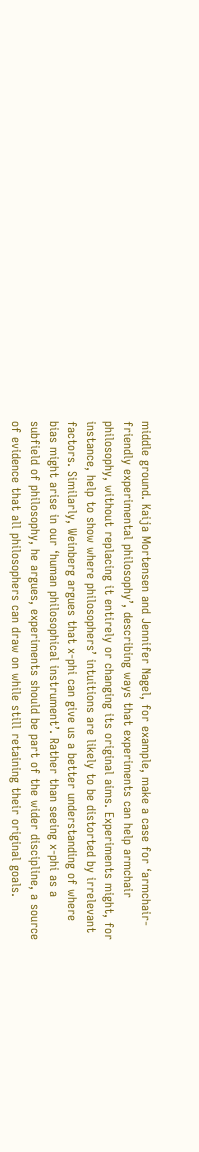middle ground. Kaija Mortensen and Jennifer Nagel, for example, make a case for ‘armchair-friendly experimental philosophy’, describing ways that experiments can help armchair philosophy, without replacing it entirely or changing its original aims. Experiments might, for instance, help to show where philosophers’ intuitions are likely to be distorted by irrelevant factors. Similarly, Weinberg argues that x-phi can give us a better understanding of where bias might arise in our ‘human philosophical instrument’. Rather than seeing x-phi as a subfield of philosophy, he argues, experiments should be part of the wider discipline, a source of evidence that all philosophers can draw on while still retaining their original goals.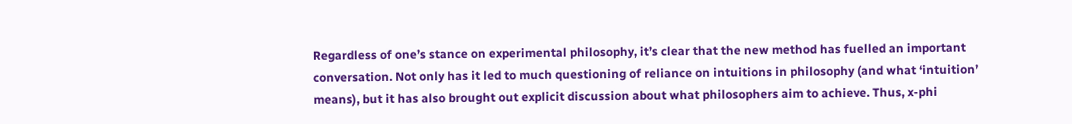Regardless of one’s stance on experimental philosophy, it’s clear that the new method has fuelled an important conversation. Not only has it led to much questioning of reliance on intuitions in philosophy (and what ‘intuition’ means), but it has also brought out explicit discussion about what philosophers aim to achieve. Thus, x-phi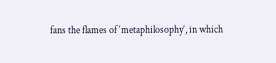fans the flames of ‘metaphilosophy’, in which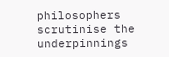philosophers scrutinise the underpinnings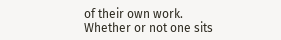of their own work. Whether or not one sits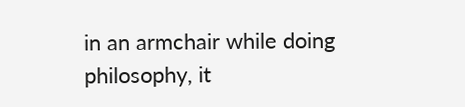in an armchair while doing philosophy, it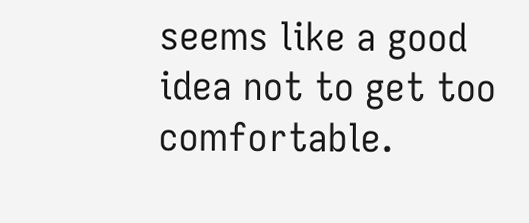seems like a good idea not to get too comfortable.